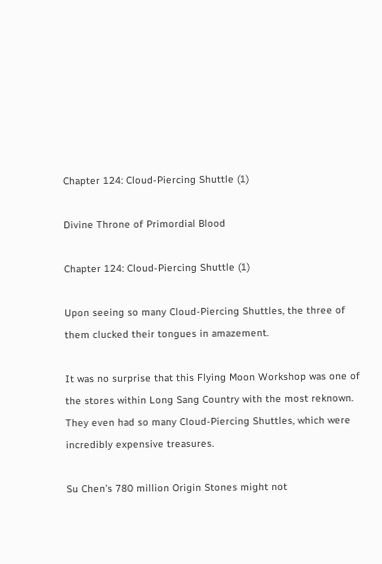Chapter 124: Cloud-Piercing Shuttle (1)

Divine Throne of Primordial Blood

Chapter 124: Cloud-Piercing Shuttle (1)

Upon seeing so many Cloud-Piercing Shuttles, the three of them clucked their tongues in amazement.

It was no surprise that this Flying Moon Workshop was one of the stores within Long Sang Country with the most reknown. They even had so many Cloud-Piercing Shuttles, which were incredibly expensive treasures.

Su Chen’s 780 million Origin Stones might not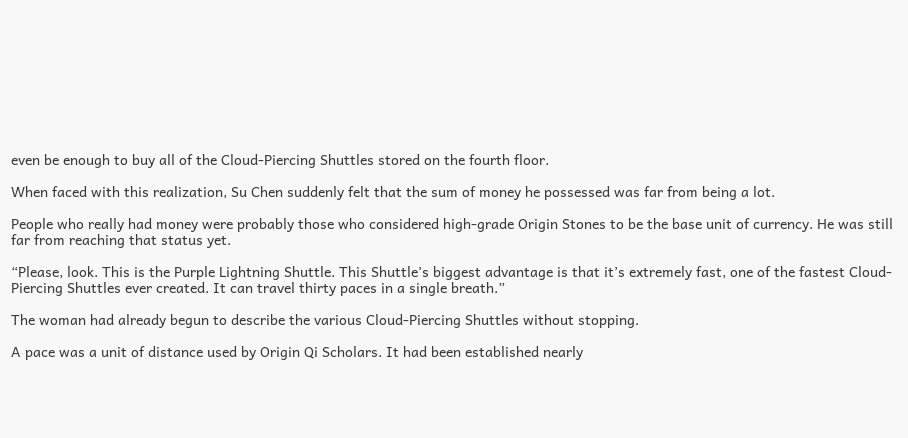even be enough to buy all of the Cloud-Piercing Shuttles stored on the fourth floor.

When faced with this realization, Su Chen suddenly felt that the sum of money he possessed was far from being a lot.

People who really had money were probably those who considered high-grade Origin Stones to be the base unit of currency. He was still far from reaching that status yet.

“Please, look. This is the Purple Lightning Shuttle. This Shuttle’s biggest advantage is that it’s extremely fast, one of the fastest Cloud-Piercing Shuttles ever created. It can travel thirty paces in a single breath.”

The woman had already begun to describe the various Cloud-Piercing Shuttles without stopping.

A pace was a unit of distance used by Origin Qi Scholars. It had been established nearly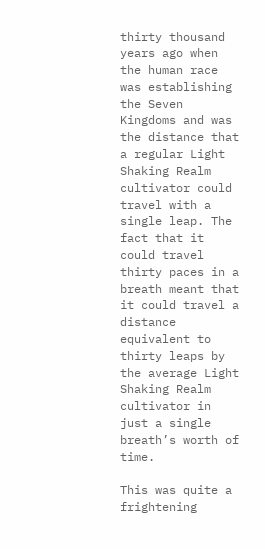thirty thousand years ago when the human race was establishing the Seven Kingdoms and was the distance that a regular Light Shaking Realm cultivator could travel with a single leap. The fact that it could travel thirty paces in a breath meant that it could travel a distance equivalent to thirty leaps by the average Light Shaking Realm cultivator in just a single breath’s worth of time.

This was quite a frightening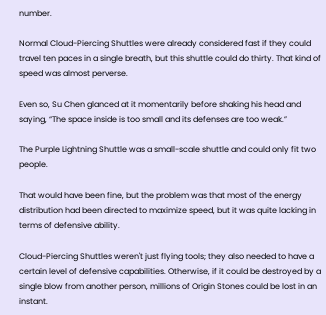number.

Normal Cloud-Piercing Shuttles were already considered fast if they could travel ten paces in a single breath, but this shuttle could do thirty. That kind of speed was almost perverse.

Even so, Su Chen glanced at it momentarily before shaking his head and saying, “The space inside is too small and its defenses are too weak.”

The Purple Lightning Shuttle was a small-scale shuttle and could only fit two people.

That would have been fine, but the problem was that most of the energy distribution had been directed to maximize speed, but it was quite lacking in terms of defensive ability.

Cloud-Piercing Shuttles weren't just flying tools; they also needed to have a certain level of defensive capabilities. Otherwise, if it could be destroyed by a single blow from another person, millions of Origin Stones could be lost in an instant.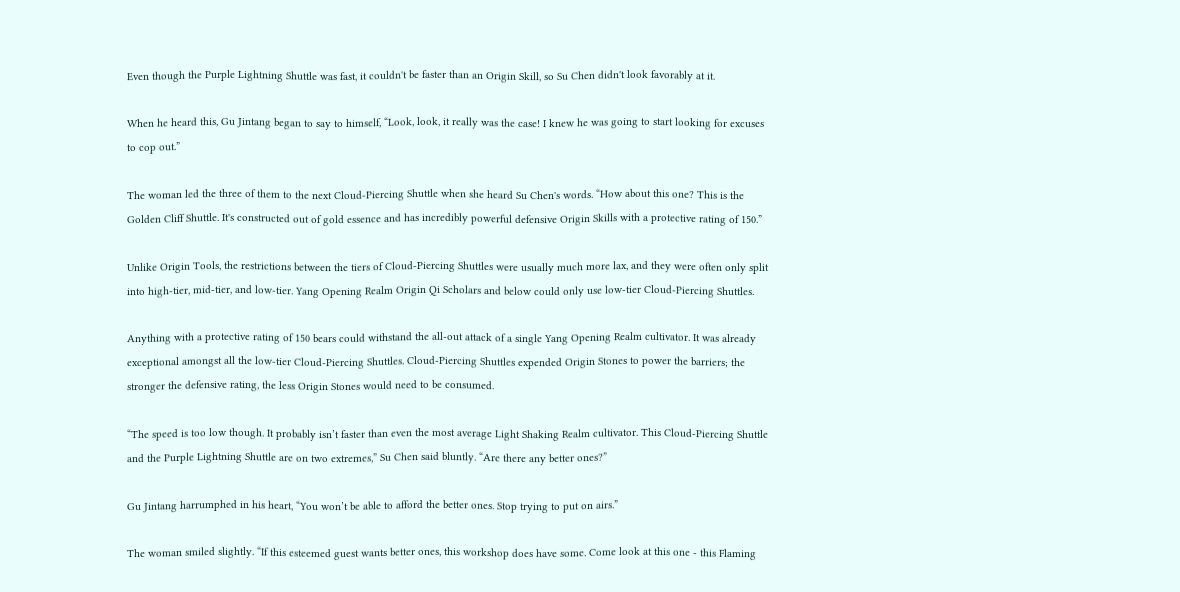Even though the Purple Lightning Shuttle was fast, it couldn't be faster than an Origin Skill, so Su Chen didn't look favorably at it.

When he heard this, Gu Jintang began to say to himself, “Look, look, it really was the case! I knew he was going to start looking for excuses to cop out.”

The woman led the three of them to the next Cloud-Piercing Shuttle when she heard Su Chen's words. “How about this one? This is the Golden Cliff Shuttle. It's constructed out of gold essence and has incredibly powerful defensive Origin Skills with a protective rating of 150.”

Unlike Origin Tools, the restrictions between the tiers of Cloud-Piercing Shuttles were usually much more lax, and they were often only split into high-tier, mid-tier, and low-tier. Yang Opening Realm Origin Qi Scholars and below could only use low-tier Cloud-Piercing Shuttles.

Anything with a protective rating of 150 bears could withstand the all-out attack of a single Yang Opening Realm cultivator. It was already exceptional amongst all the low-tier Cloud-Piercing Shuttles. Cloud-Piercing Shuttles expended Origin Stones to power the barriers; the stronger the defensive rating, the less Origin Stones would need to be consumed.

“The speed is too low though. It probably isn’t faster than even the most average Light Shaking Realm cultivator. This Cloud-Piercing Shuttle and the Purple Lightning Shuttle are on two extremes,” Su Chen said bluntly. “Are there any better ones?”

Gu Jintang harrumphed in his heart, “You won’t be able to afford the better ones. Stop trying to put on airs.”

The woman smiled slightly. “If this esteemed guest wants better ones, this workshop does have some. Come look at this one - this Flaming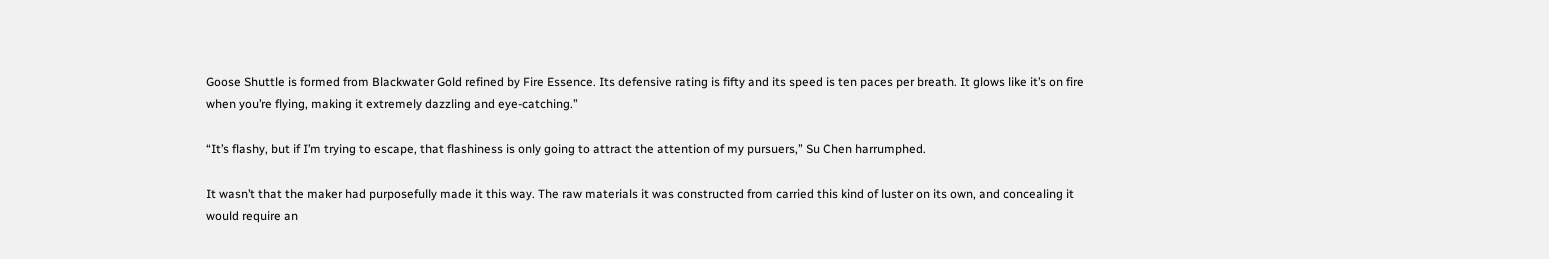Goose Shuttle is formed from Blackwater Gold refined by Fire Essence. Its defensive rating is fifty and its speed is ten paces per breath. It glows like it’s on fire when you’re flying, making it extremely dazzling and eye-catching.”

“It’s flashy, but if I’m trying to escape, that flashiness is only going to attract the attention of my pursuers,” Su Chen harrumphed.

It wasn’t that the maker had purposefully made it this way. The raw materials it was constructed from carried this kind of luster on its own, and concealing it would require an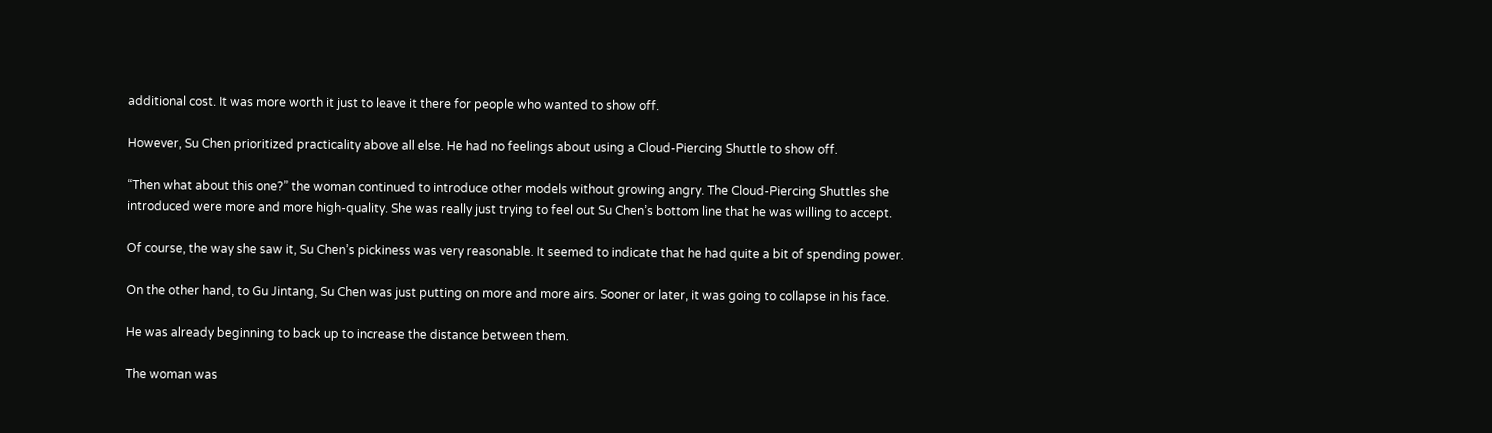additional cost. It was more worth it just to leave it there for people who wanted to show off.

However, Su Chen prioritized practicality above all else. He had no feelings about using a Cloud-Piercing Shuttle to show off.

“Then what about this one?” the woman continued to introduce other models without growing angry. The Cloud-Piercing Shuttles she introduced were more and more high-quality. She was really just trying to feel out Su Chen’s bottom line that he was willing to accept.

Of course, the way she saw it, Su Chen’s pickiness was very reasonable. It seemed to indicate that he had quite a bit of spending power.

On the other hand, to Gu Jintang, Su Chen was just putting on more and more airs. Sooner or later, it was going to collapse in his face.

He was already beginning to back up to increase the distance between them.

The woman was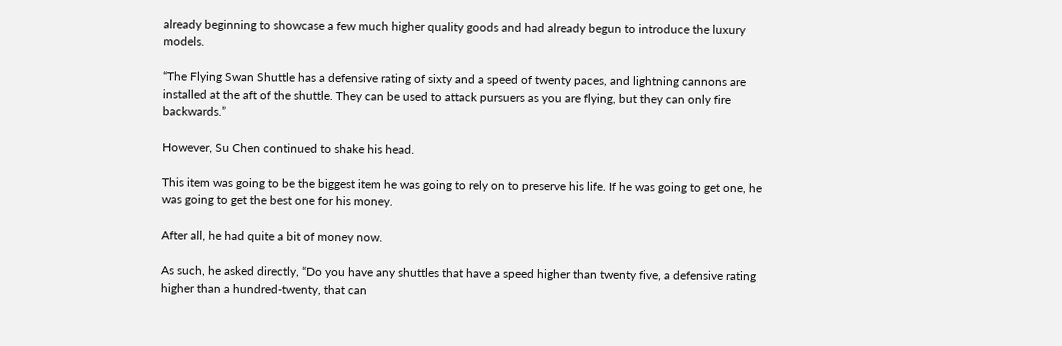already beginning to showcase a few much higher quality goods and had already begun to introduce the luxury models.

“The Flying Swan Shuttle has a defensive rating of sixty and a speed of twenty paces, and lightning cannons are installed at the aft of the shuttle. They can be used to attack pursuers as you are flying, but they can only fire backwards.”

However, Su Chen continued to shake his head.

This item was going to be the biggest item he was going to rely on to preserve his life. If he was going to get one, he was going to get the best one for his money.

After all, he had quite a bit of money now.

As such, he asked directly, “Do you have any shuttles that have a speed higher than twenty five, a defensive rating higher than a hundred-twenty, that can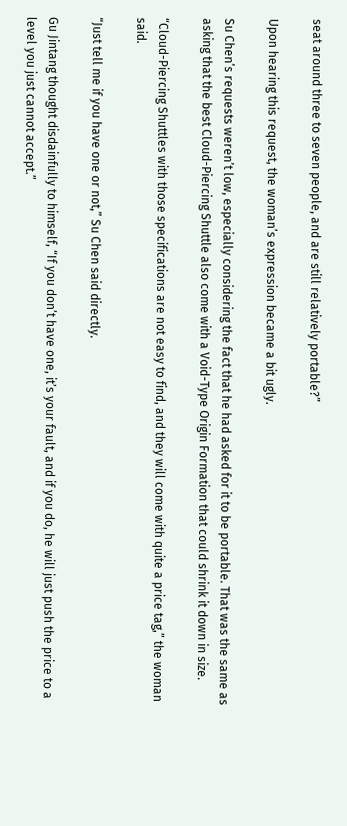seat around three to seven people, and are still relatively portable?”

Upon hearing this request, the woman’s expression became a bit ugly.

Su Chen’s requests weren’t low, especially considering the fact that he had asked for it to be portable. That was the same as asking that the best Cloud-Piercing Shuttle also come with a Void-Type Origin Formation that could shrink it down in size.

“Cloud-Piercing Shuttles with those specifications are not easy to find, and they will come with quite a price tag,” the woman said.

“Just tell me if you have one or not,” Su Chen said directly.

Gu Jintang thought disdainfully to himself, “If you don’t have one, it’s your fault, and if you do, he will just push the price to a level you just cannot accept.”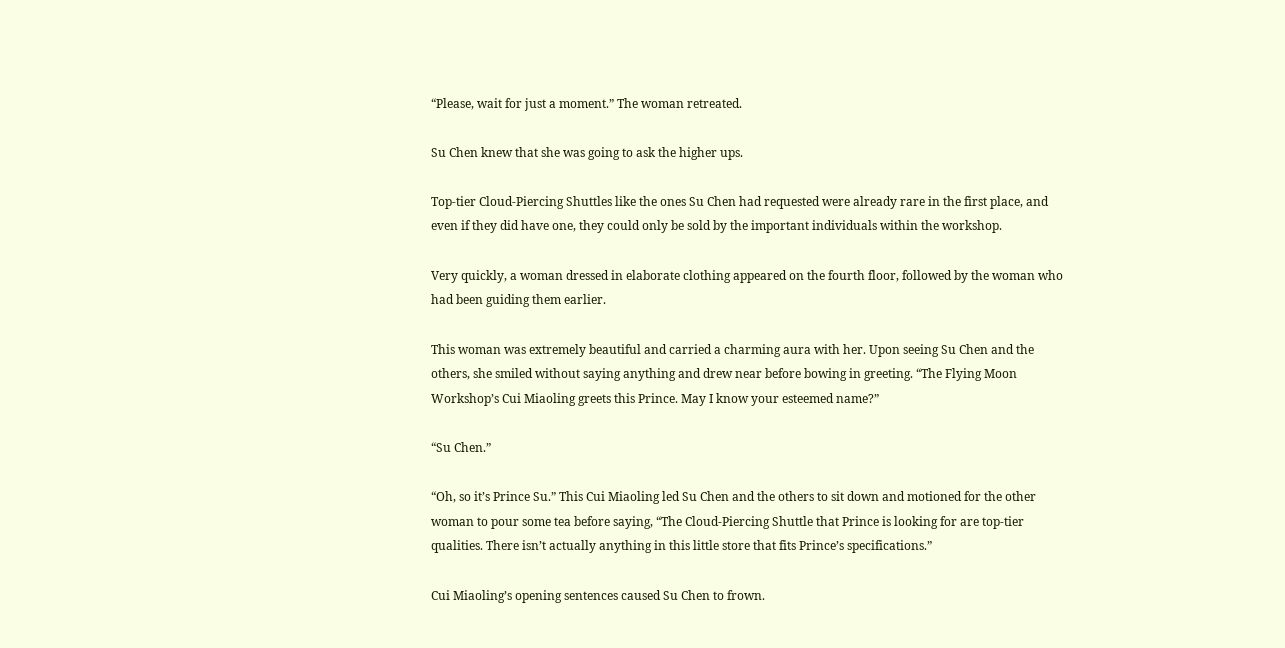“Please, wait for just a moment.” The woman retreated.

Su Chen knew that she was going to ask the higher ups.

Top-tier Cloud-Piercing Shuttles like the ones Su Chen had requested were already rare in the first place, and even if they did have one, they could only be sold by the important individuals within the workshop.

Very quickly, a woman dressed in elaborate clothing appeared on the fourth floor, followed by the woman who had been guiding them earlier.

This woman was extremely beautiful and carried a charming aura with her. Upon seeing Su Chen and the others, she smiled without saying anything and drew near before bowing in greeting. “The Flying Moon Workshop’s Cui Miaoling greets this Prince. May I know your esteemed name?”

“Su Chen.”

“Oh, so it’s Prince Su.” This Cui Miaoling led Su Chen and the others to sit down and motioned for the other woman to pour some tea before saying, “The Cloud-Piercing Shuttle that Prince is looking for are top-tier qualities. There isn’t actually anything in this little store that fits Prince’s specifications.”

Cui Miaoling’s opening sentences caused Su Chen to frown.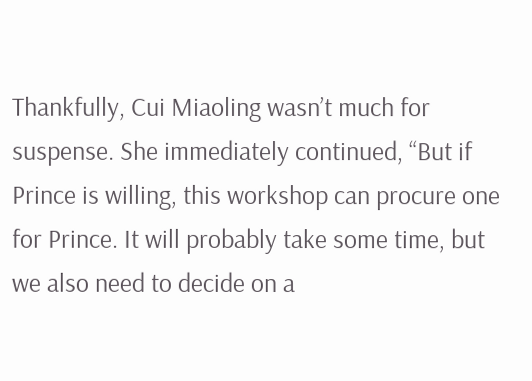Thankfully, Cui Miaoling wasn’t much for suspense. She immediately continued, “But if Prince is willing, this workshop can procure one for Prince. It will probably take some time, but we also need to decide on a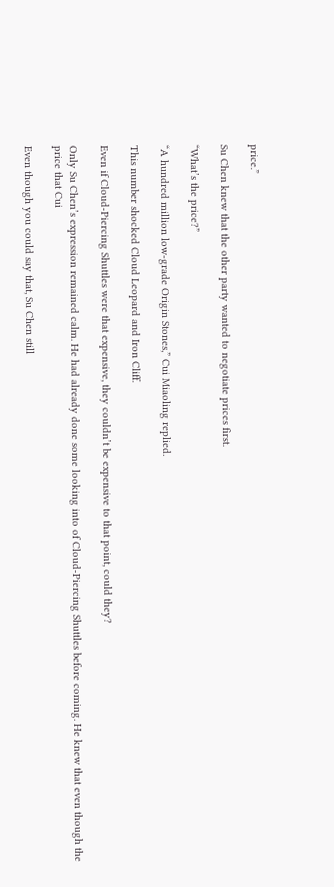price.”

Su Chen knew that the other party wanted to negotiate prices first.

“What’s the price?”

“A hundred million low-grade Origin Stones,” Cui Miaoling replied.

This number shocked Cloud Leopard and Iron Cliff.

Even if Cloud-Piercing Shuttles were that expensive, they couldn’t be expensive to that point, could they?

Only Su Chen’s expression remained calm. He had already done some looking into of Cloud-Piercing Shuttles before coming. He knew that even though the price that Cui

Even though you could say that, Su Chen still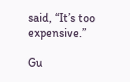said, “It’s too expensive.”

Gu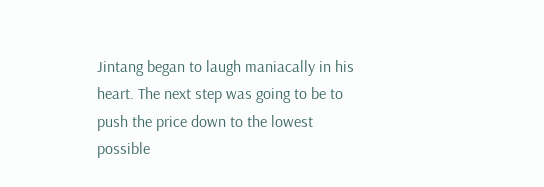Jintang began to laugh maniacally in his heart. The next step was going to be to push the price down to the lowest possible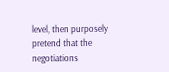level, then purposely pretend that the negotiations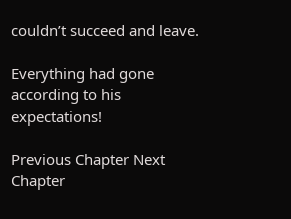couldn’t succeed and leave.

Everything had gone according to his expectations!

Previous Chapter Next Chapter